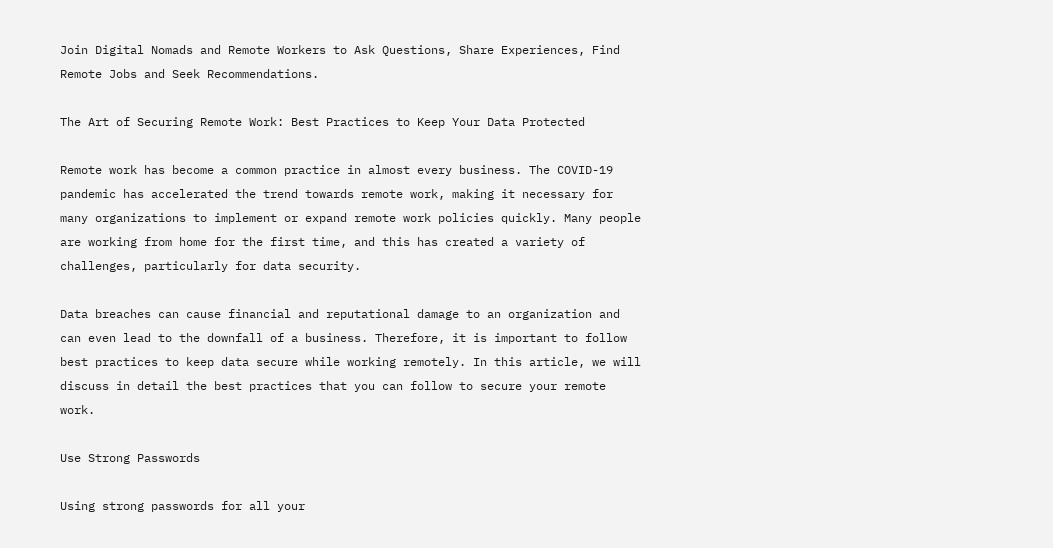Join Digital Nomads and Remote Workers to Ask Questions, Share Experiences, Find Remote Jobs and Seek Recommendations.

The Art of Securing Remote Work: Best Practices to Keep Your Data Protected

Remote work has become a common practice in almost every business. The COVID-19 pandemic has accelerated the trend towards remote work, making it necessary for many organizations to implement or expand remote work policies quickly. Many people are working from home for the first time, and this has created a variety of challenges, particularly for data security.

Data breaches can cause financial and reputational damage to an organization and can even lead to the downfall of a business. Therefore, it is important to follow best practices to keep data secure while working remotely. In this article, we will discuss in detail the best practices that you can follow to secure your remote work.

Use Strong Passwords

Using strong passwords for all your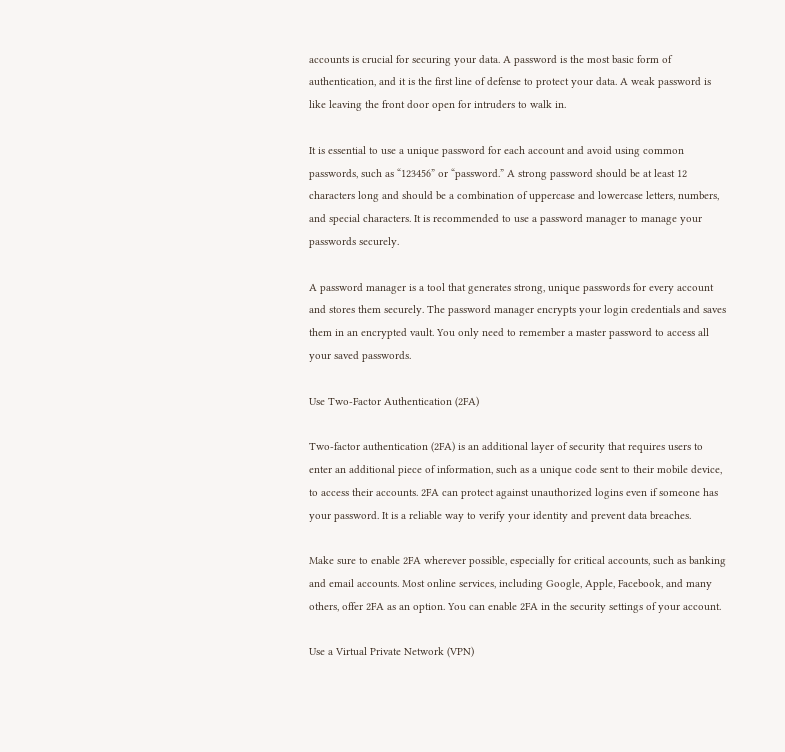accounts is crucial for securing your data. A password is the most basic form of authentication, and it is the first line of defense to protect your data. A weak password is like leaving the front door open for intruders to walk in.

It is essential to use a unique password for each account and avoid using common passwords, such as “123456” or “password.” A strong password should be at least 12 characters long and should be a combination of uppercase and lowercase letters, numbers, and special characters. It is recommended to use a password manager to manage your passwords securely.

A password manager is a tool that generates strong, unique passwords for every account and stores them securely. The password manager encrypts your login credentials and saves them in an encrypted vault. You only need to remember a master password to access all your saved passwords.

Use Two-Factor Authentication (2FA)

Two-factor authentication (2FA) is an additional layer of security that requires users to enter an additional piece of information, such as a unique code sent to their mobile device, to access their accounts. 2FA can protect against unauthorized logins even if someone has your password. It is a reliable way to verify your identity and prevent data breaches.

Make sure to enable 2FA wherever possible, especially for critical accounts, such as banking and email accounts. Most online services, including Google, Apple, Facebook, and many others, offer 2FA as an option. You can enable 2FA in the security settings of your account.

Use a Virtual Private Network (VPN)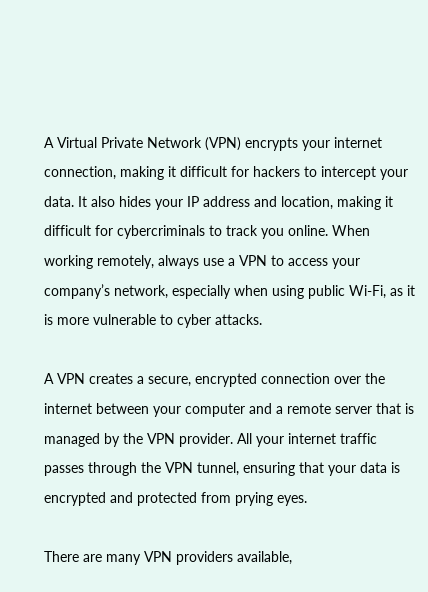A Virtual Private Network (VPN) encrypts your internet connection, making it difficult for hackers to intercept your data. It also hides your IP address and location, making it difficult for cybercriminals to track you online. When working remotely, always use a VPN to access your company’s network, especially when using public Wi-Fi, as it is more vulnerable to cyber attacks.

A VPN creates a secure, encrypted connection over the internet between your computer and a remote server that is managed by the VPN provider. All your internet traffic passes through the VPN tunnel, ensuring that your data is encrypted and protected from prying eyes.

There are many VPN providers available,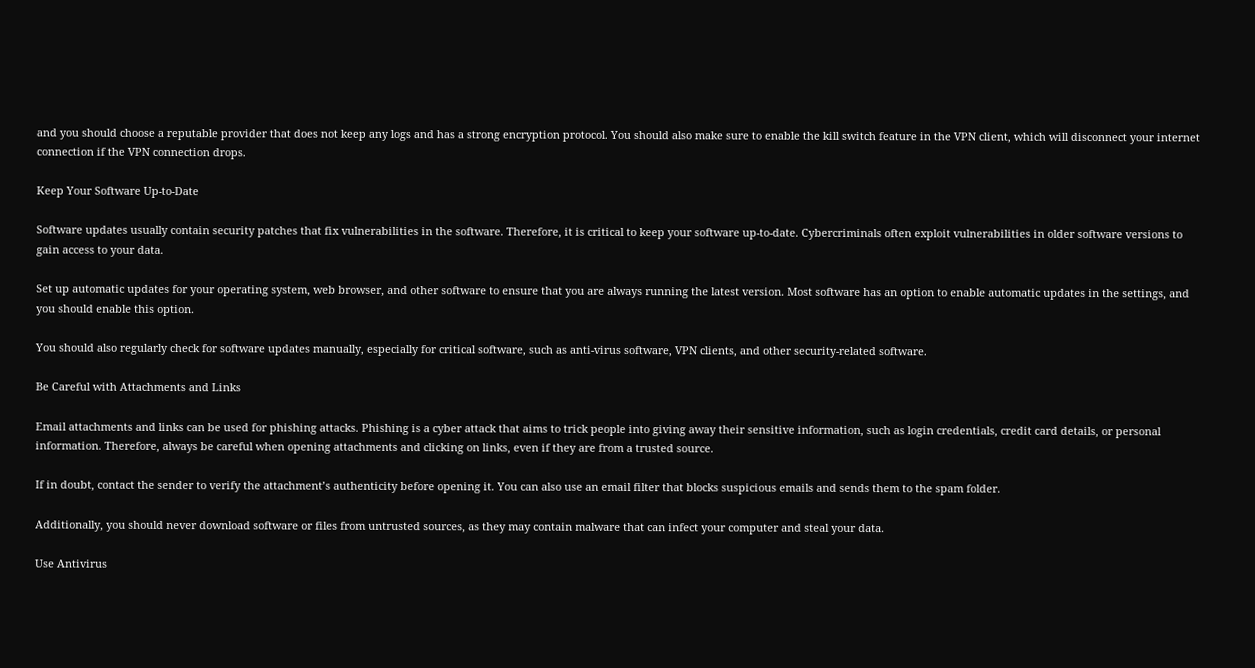and you should choose a reputable provider that does not keep any logs and has a strong encryption protocol. You should also make sure to enable the kill switch feature in the VPN client, which will disconnect your internet connection if the VPN connection drops.

Keep Your Software Up-to-Date

Software updates usually contain security patches that fix vulnerabilities in the software. Therefore, it is critical to keep your software up-to-date. Cybercriminals often exploit vulnerabilities in older software versions to gain access to your data.

Set up automatic updates for your operating system, web browser, and other software to ensure that you are always running the latest version. Most software has an option to enable automatic updates in the settings, and you should enable this option.

You should also regularly check for software updates manually, especially for critical software, such as anti-virus software, VPN clients, and other security-related software.

Be Careful with Attachments and Links

Email attachments and links can be used for phishing attacks. Phishing is a cyber attack that aims to trick people into giving away their sensitive information, such as login credentials, credit card details, or personal information. Therefore, always be careful when opening attachments and clicking on links, even if they are from a trusted source.

If in doubt, contact the sender to verify the attachment’s authenticity before opening it. You can also use an email filter that blocks suspicious emails and sends them to the spam folder.

Additionally, you should never download software or files from untrusted sources, as they may contain malware that can infect your computer and steal your data.

Use Antivirus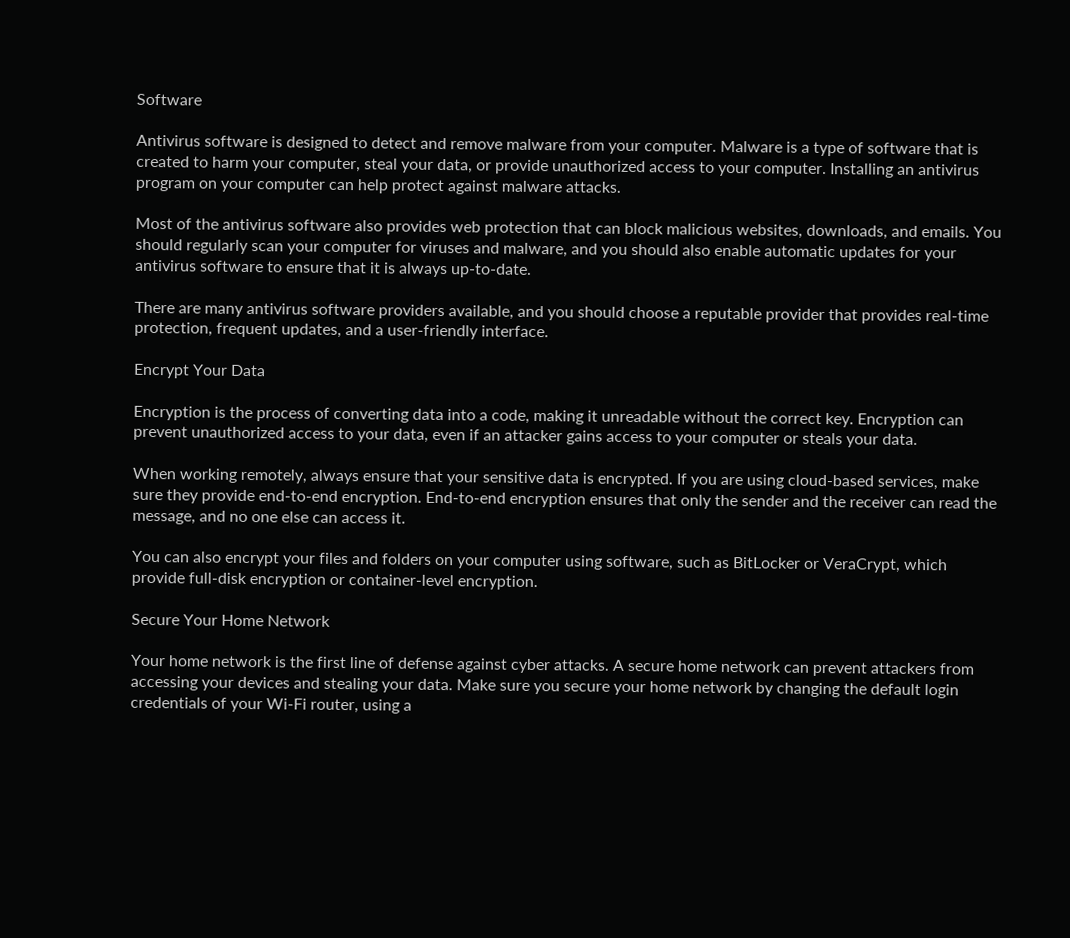Software

Antivirus software is designed to detect and remove malware from your computer. Malware is a type of software that is created to harm your computer, steal your data, or provide unauthorized access to your computer. Installing an antivirus program on your computer can help protect against malware attacks.

Most of the antivirus software also provides web protection that can block malicious websites, downloads, and emails. You should regularly scan your computer for viruses and malware, and you should also enable automatic updates for your antivirus software to ensure that it is always up-to-date.

There are many antivirus software providers available, and you should choose a reputable provider that provides real-time protection, frequent updates, and a user-friendly interface.

Encrypt Your Data

Encryption is the process of converting data into a code, making it unreadable without the correct key. Encryption can prevent unauthorized access to your data, even if an attacker gains access to your computer or steals your data.

When working remotely, always ensure that your sensitive data is encrypted. If you are using cloud-based services, make sure they provide end-to-end encryption. End-to-end encryption ensures that only the sender and the receiver can read the message, and no one else can access it.

You can also encrypt your files and folders on your computer using software, such as BitLocker or VeraCrypt, which provide full-disk encryption or container-level encryption.

Secure Your Home Network

Your home network is the first line of defense against cyber attacks. A secure home network can prevent attackers from accessing your devices and stealing your data. Make sure you secure your home network by changing the default login credentials of your Wi-Fi router, using a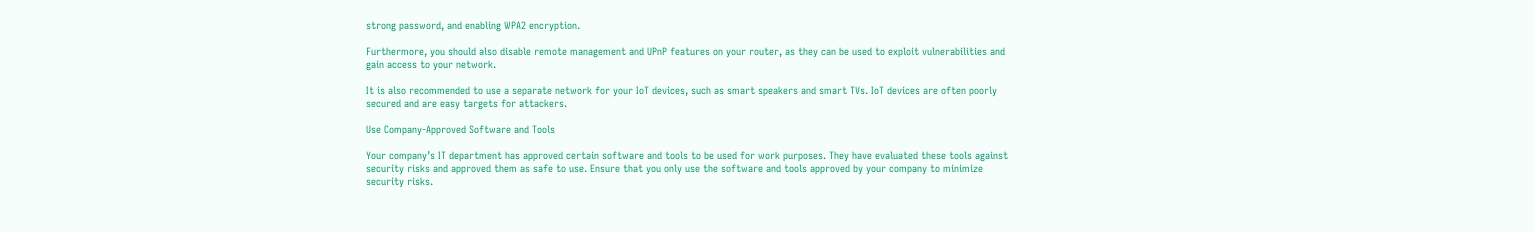strong password, and enabling WPA2 encryption.

Furthermore, you should also disable remote management and UPnP features on your router, as they can be used to exploit vulnerabilities and gain access to your network.

It is also recommended to use a separate network for your IoT devices, such as smart speakers and smart TVs. IoT devices are often poorly secured and are easy targets for attackers.

Use Company-Approved Software and Tools

Your company’s IT department has approved certain software and tools to be used for work purposes. They have evaluated these tools against security risks and approved them as safe to use. Ensure that you only use the software and tools approved by your company to minimize security risks.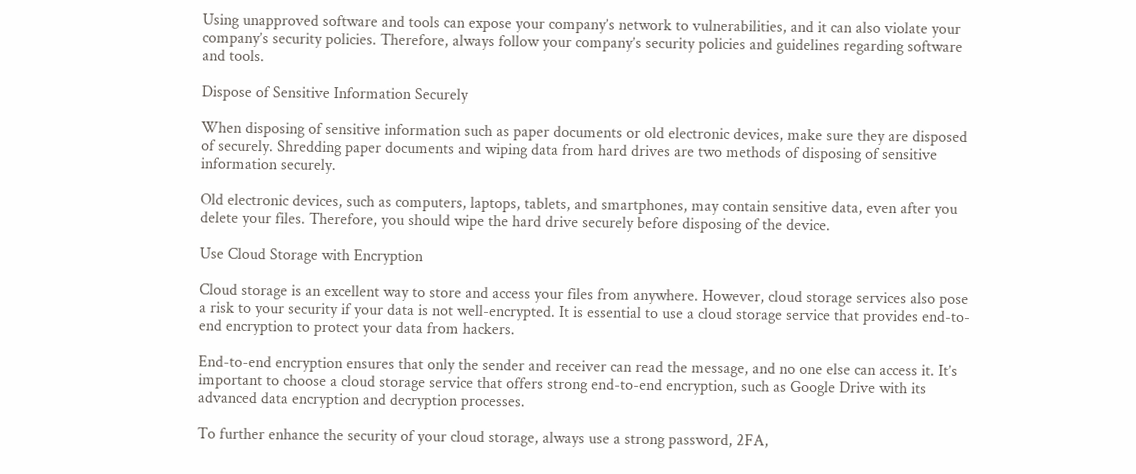Using unapproved software and tools can expose your company’s network to vulnerabilities, and it can also violate your company’s security policies. Therefore, always follow your company’s security policies and guidelines regarding software and tools.

Dispose of Sensitive Information Securely

When disposing of sensitive information such as paper documents or old electronic devices, make sure they are disposed of securely. Shredding paper documents and wiping data from hard drives are two methods of disposing of sensitive information securely.

Old electronic devices, such as computers, laptops, tablets, and smartphones, may contain sensitive data, even after you delete your files. Therefore, you should wipe the hard drive securely before disposing of the device.

Use Cloud Storage with Encryption

Cloud storage is an excellent way to store and access your files from anywhere. However, cloud storage services also pose a risk to your security if your data is not well-encrypted. It is essential to use a cloud storage service that provides end-to-end encryption to protect your data from hackers.

End-to-end encryption ensures that only the sender and receiver can read the message, and no one else can access it. It’s important to choose a cloud storage service that offers strong end-to-end encryption, such as Google Drive with its advanced data encryption and decryption processes.

To further enhance the security of your cloud storage, always use a strong password, 2FA,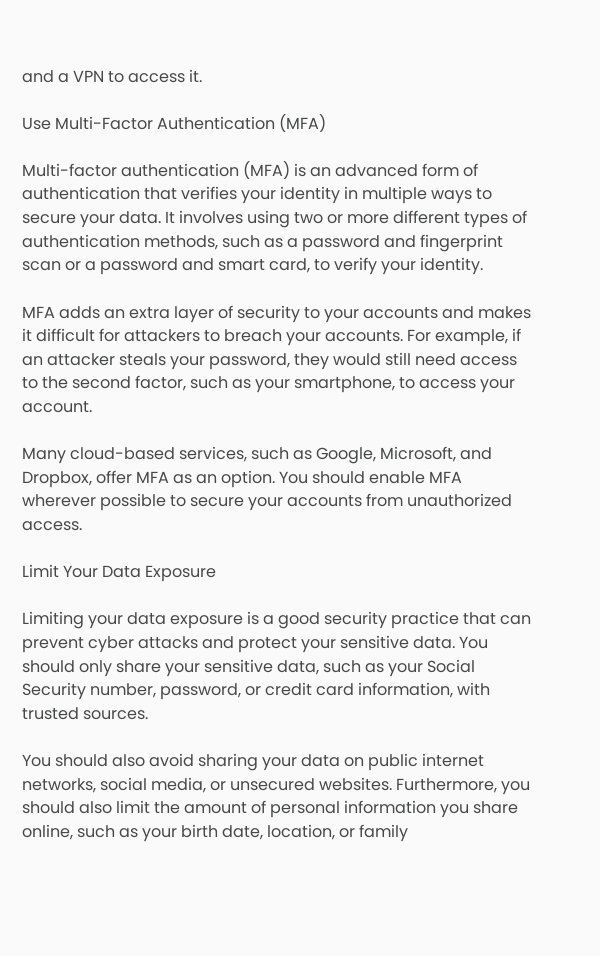and a VPN to access it.

Use Multi-Factor Authentication (MFA)

Multi-factor authentication (MFA) is an advanced form of authentication that verifies your identity in multiple ways to secure your data. It involves using two or more different types of authentication methods, such as a password and fingerprint scan or a password and smart card, to verify your identity.

MFA adds an extra layer of security to your accounts and makes it difficult for attackers to breach your accounts. For example, if an attacker steals your password, they would still need access to the second factor, such as your smartphone, to access your account.

Many cloud-based services, such as Google, Microsoft, and Dropbox, offer MFA as an option. You should enable MFA wherever possible to secure your accounts from unauthorized access.

Limit Your Data Exposure

Limiting your data exposure is a good security practice that can prevent cyber attacks and protect your sensitive data. You should only share your sensitive data, such as your Social Security number, password, or credit card information, with trusted sources.

You should also avoid sharing your data on public internet networks, social media, or unsecured websites. Furthermore, you should also limit the amount of personal information you share online, such as your birth date, location, or family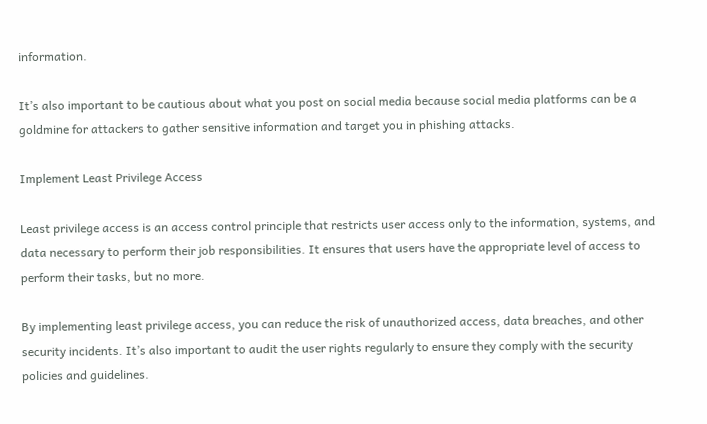information.

It’s also important to be cautious about what you post on social media because social media platforms can be a goldmine for attackers to gather sensitive information and target you in phishing attacks.

Implement Least Privilege Access

Least privilege access is an access control principle that restricts user access only to the information, systems, and data necessary to perform their job responsibilities. It ensures that users have the appropriate level of access to perform their tasks, but no more.

By implementing least privilege access, you can reduce the risk of unauthorized access, data breaches, and other security incidents. It’s also important to audit the user rights regularly to ensure they comply with the security policies and guidelines.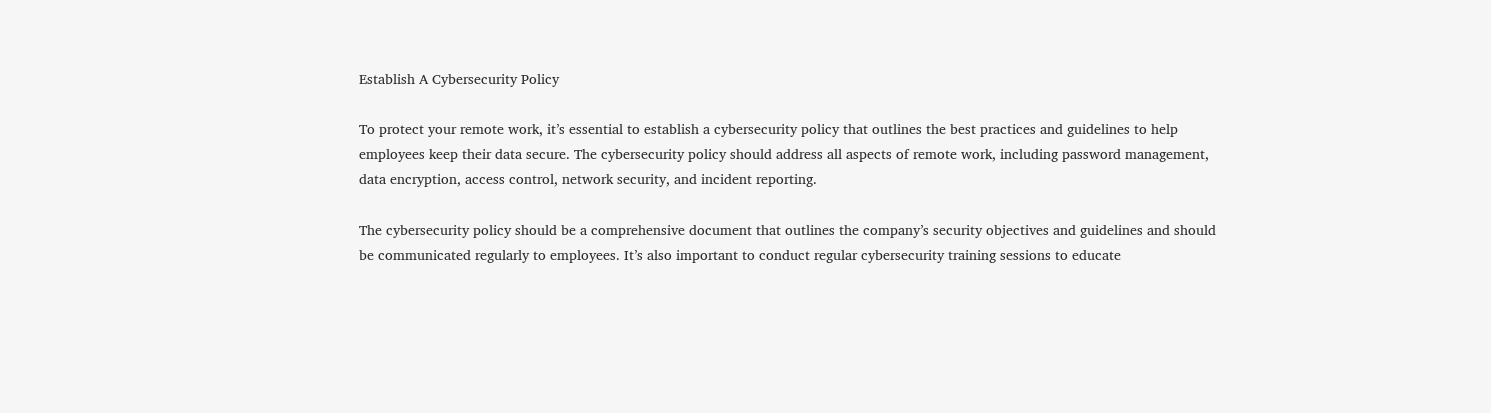Establish A Cybersecurity Policy

To protect your remote work, it’s essential to establish a cybersecurity policy that outlines the best practices and guidelines to help employees keep their data secure. The cybersecurity policy should address all aspects of remote work, including password management, data encryption, access control, network security, and incident reporting.

The cybersecurity policy should be a comprehensive document that outlines the company’s security objectives and guidelines and should be communicated regularly to employees. It’s also important to conduct regular cybersecurity training sessions to educate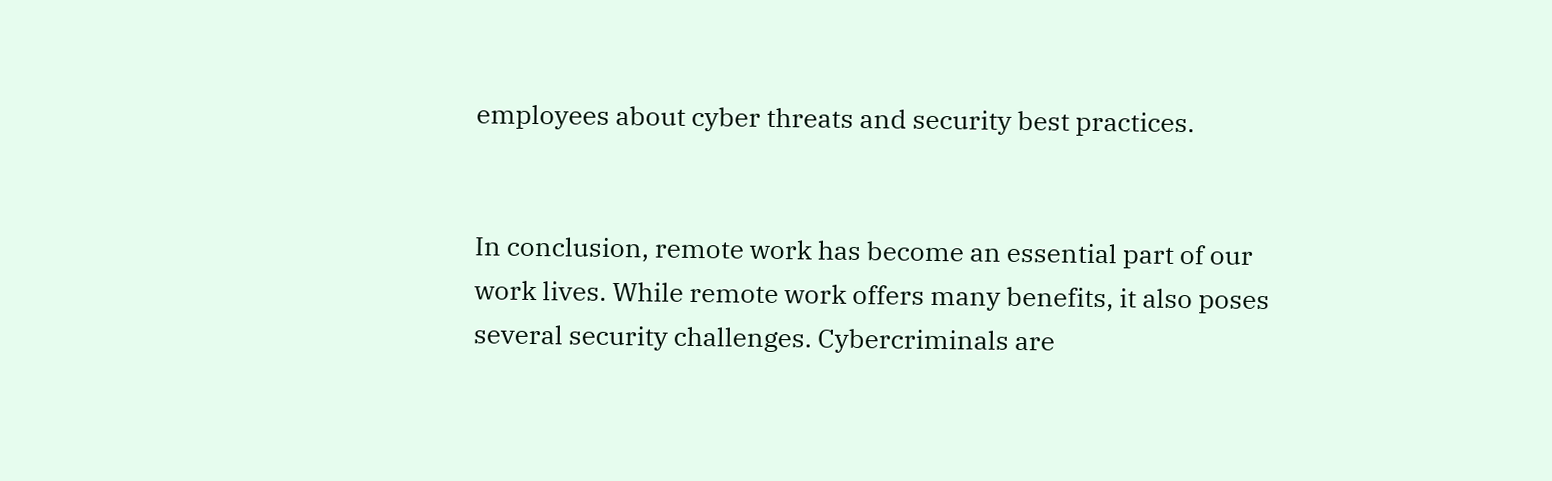employees about cyber threats and security best practices.


In conclusion, remote work has become an essential part of our work lives. While remote work offers many benefits, it also poses several security challenges. Cybercriminals are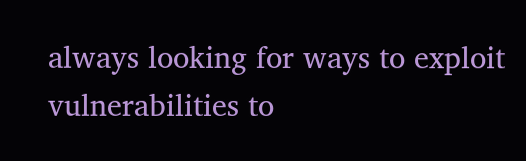always looking for ways to exploit vulnerabilities to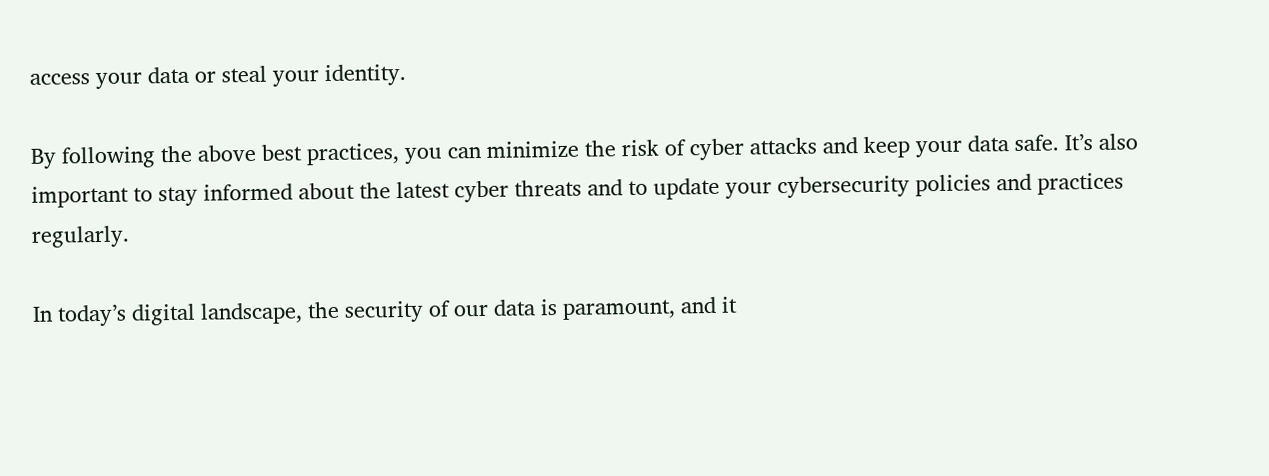access your data or steal your identity.

By following the above best practices, you can minimize the risk of cyber attacks and keep your data safe. It’s also important to stay informed about the latest cyber threats and to update your cybersecurity policies and practices regularly.

In today’s digital landscape, the security of our data is paramount, and it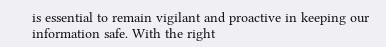is essential to remain vigilant and proactive in keeping our information safe. With the right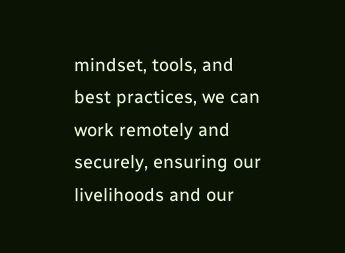mindset, tools, and best practices, we can work remotely and securely, ensuring our livelihoods and our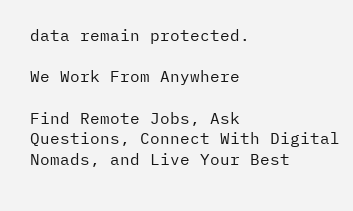data remain protected.

We Work From Anywhere

Find Remote Jobs, Ask Questions, Connect With Digital Nomads, and Live Your Best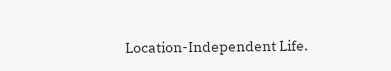Location-Independent Life.